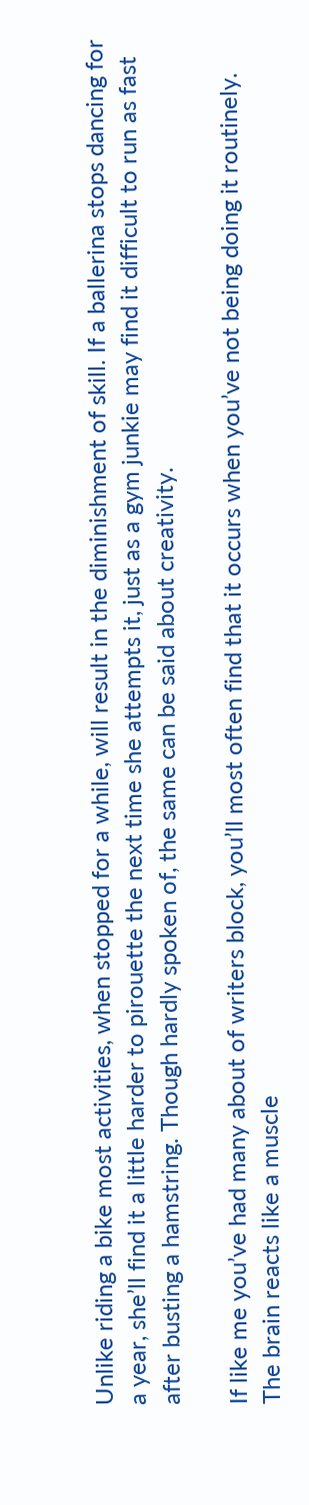Unlike riding a bike most activities, when stopped for a while, will result in the diminishment of skill. If a ballerina stops dancing for a year, she’ll find it a little harder to pirouette the next time she attempts it, just as a gym junkie may find it difficult to run as fast after busting a hamstring. Though hardly spoken of, the same can be said about creativity.

If like me you’ve had many about of writers block, you’ll most often find that it occurs when you’ve not being doing it routinely. The brain reacts like a muscle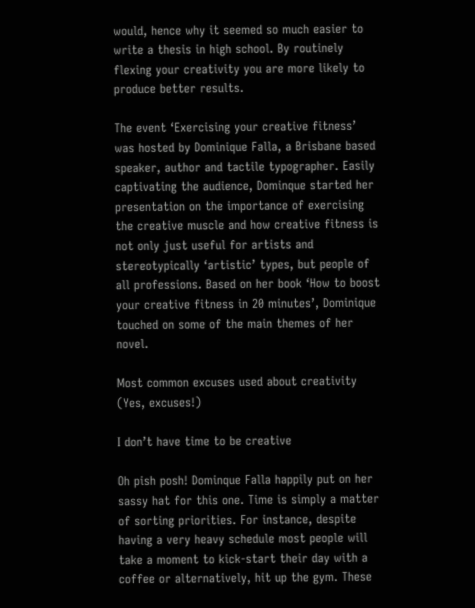would, hence why it seemed so much easier to write a thesis in high school. By routinely flexing your creativity you are more likely to produce better results.

The event ‘Exercising your creative fitness’ was hosted by Dominique Falla, a Brisbane based speaker, author and tactile typographer. Easily captivating the audience, Dominque started her presentation on the importance of exercising the creative muscle and how creative fitness is not only just useful for artists and stereotypically ‘artistic’ types, but people of all professions. Based on her book ‘How to boost your creative fitness in 20 minutes’, Dominique touched on some of the main themes of her novel.

Most common excuses used about creativity (Yes, excuses!)

I don’t have time to be creative

Oh pish posh! Dominque Falla happily put on her sassy hat for this one. Time is simply a matter of sorting priorities. For instance, despite having a very heavy schedule most people will take a moment to kick-start their day with a coffee or alternatively, hit up the gym. These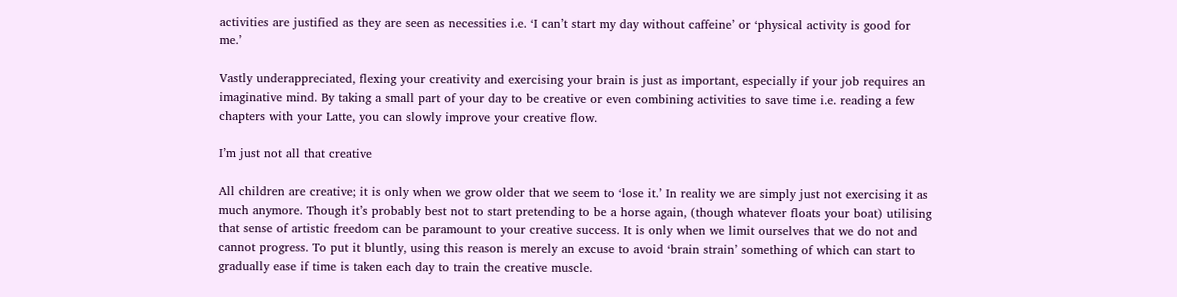activities are justified as they are seen as necessities i.e. ‘I can’t start my day without caffeine’ or ‘physical activity is good for me.’

Vastly underappreciated, flexing your creativity and exercising your brain is just as important, especially if your job requires an imaginative mind. By taking a small part of your day to be creative or even combining activities to save time i.e. reading a few chapters with your Latte, you can slowly improve your creative flow.

I’m just not all that creative

All children are creative; it is only when we grow older that we seem to ‘lose it.’ In reality we are simply just not exercising it as much anymore. Though it’s probably best not to start pretending to be a horse again, (though whatever floats your boat) utilising that sense of artistic freedom can be paramount to your creative success. It is only when we limit ourselves that we do not and cannot progress. To put it bluntly, using this reason is merely an excuse to avoid ‘brain strain’ something of which can start to gradually ease if time is taken each day to train the creative muscle.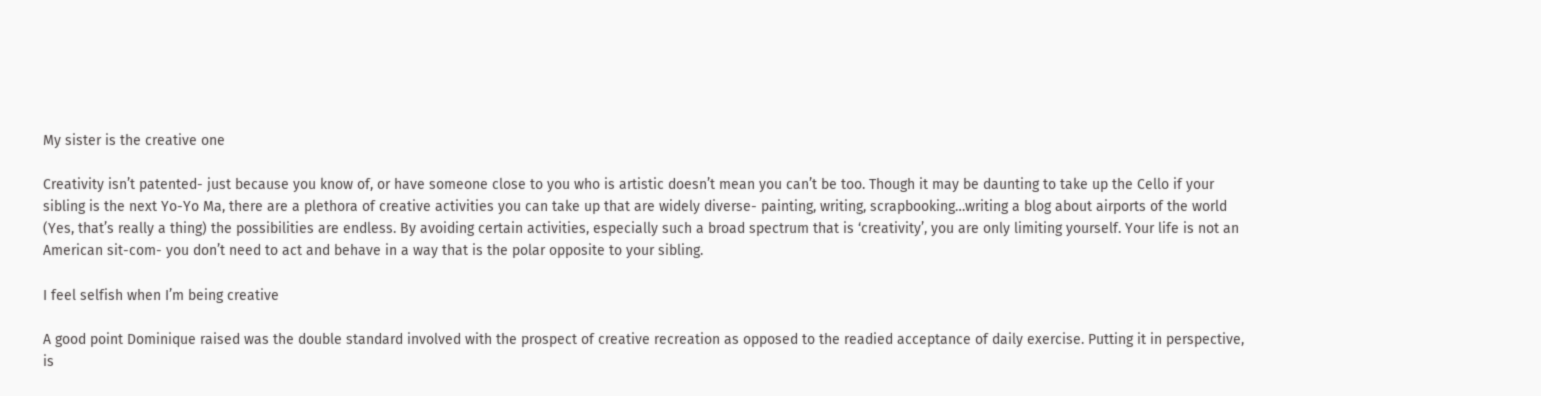My sister is the creative one

Creativity isn’t patented- just because you know of, or have someone close to you who is artistic doesn’t mean you can’t be too. Though it may be daunting to take up the Cello if your sibling is the next Yo-Yo Ma, there are a plethora of creative activities you can take up that are widely diverse- painting, writing, scrapbooking…writing a blog about airports of the world (Yes, that’s really a thing) the possibilities are endless. By avoiding certain activities, especially such a broad spectrum that is ‘creativity’, you are only limiting yourself. Your life is not an American sit-com- you don’t need to act and behave in a way that is the polar opposite to your sibling.

I feel selfish when I’m being creative

A good point Dominique raised was the double standard involved with the prospect of creative recreation as opposed to the readied acceptance of daily exercise. Putting it in perspective, is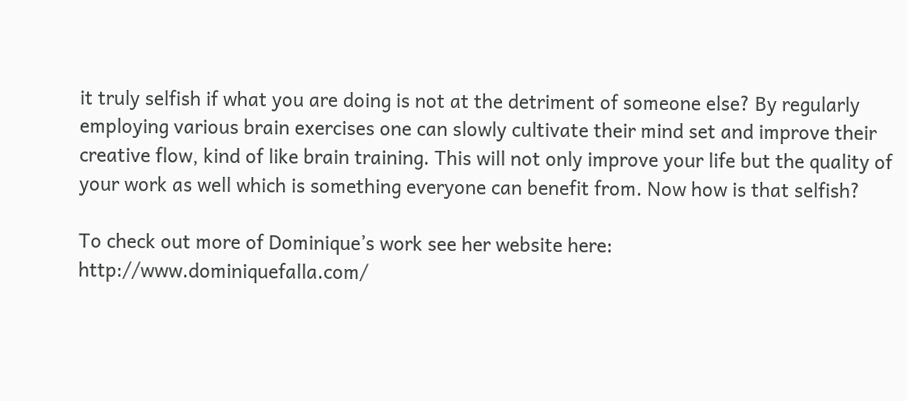it truly selfish if what you are doing is not at the detriment of someone else? By regularly employing various brain exercises one can slowly cultivate their mind set and improve their creative flow, kind of like brain training. This will not only improve your life but the quality of your work as well which is something everyone can benefit from. Now how is that selfish?

To check out more of Dominique’s work see her website here: http://www.dominiquefalla.com/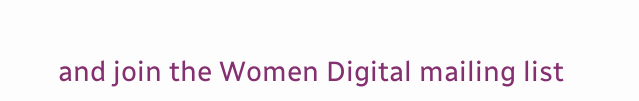and join the Women Digital mailing list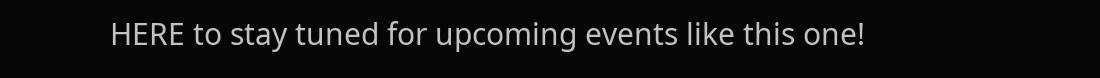HERE to stay tuned for upcoming events like this one!